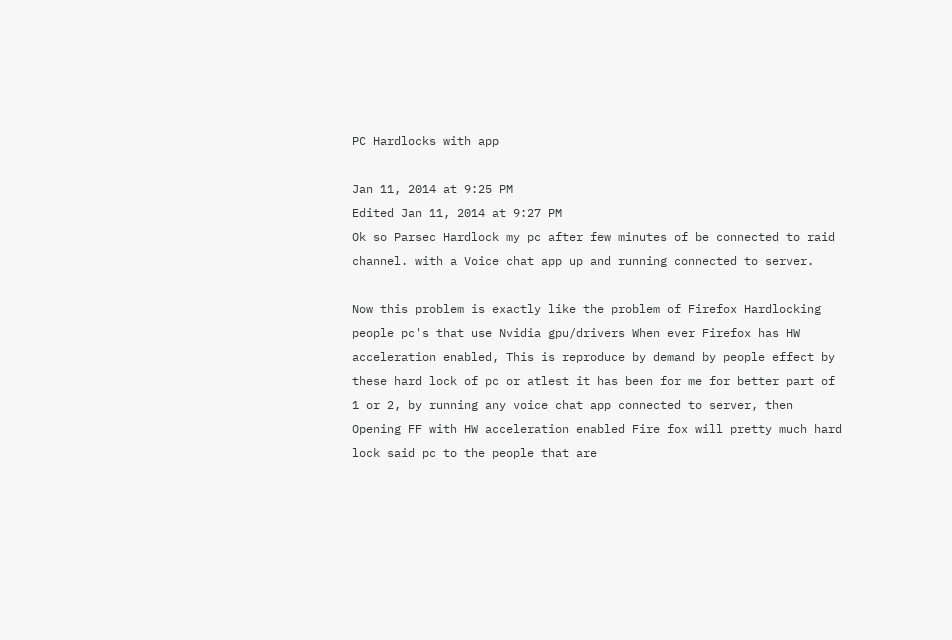PC Hardlocks with app

Jan 11, 2014 at 9:25 PM
Edited Jan 11, 2014 at 9:27 PM
Ok so Parsec Hardlock my pc after few minutes of be connected to raid channel. with a Voice chat app up and running connected to server.

Now this problem is exactly like the problem of Firefox Hardlocking people pc's that use Nvidia gpu/drivers When ever Firefox has HW acceleration enabled, This is reproduce by demand by people effect by these hard lock of pc or atlest it has been for me for better part of 1 or 2, by running any voice chat app connected to server, then Opening FF with HW acceleration enabled Fire fox will pretty much hard lock said pc to the people that are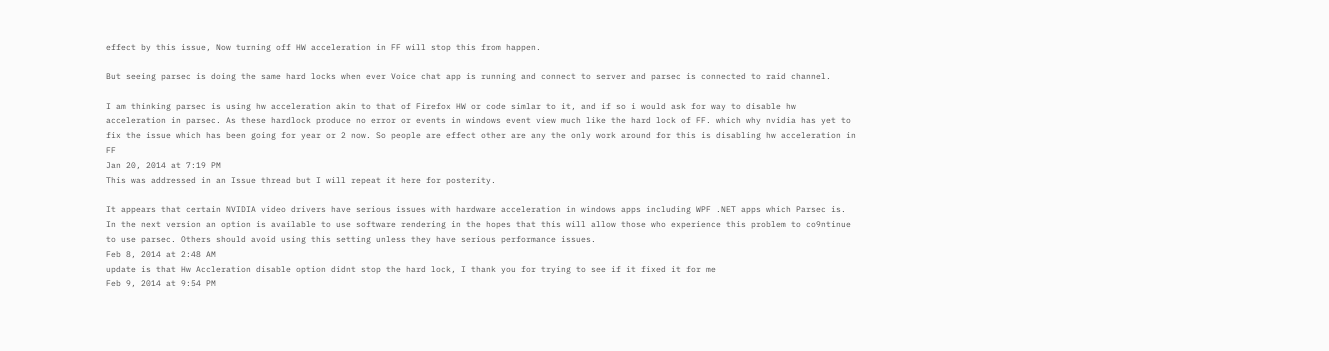effect by this issue, Now turning off HW acceleration in FF will stop this from happen.

But seeing parsec is doing the same hard locks when ever Voice chat app is running and connect to server and parsec is connected to raid channel.

I am thinking parsec is using hw acceleration akin to that of Firefox HW or code simlar to it, and if so i would ask for way to disable hw acceleration in parsec. As these hardlock produce no error or events in windows event view much like the hard lock of FF. which why nvidia has yet to fix the issue which has been going for year or 2 now. So people are effect other are any the only work around for this is disabling hw acceleration in FF
Jan 20, 2014 at 7:19 PM
This was addressed in an Issue thread but I will repeat it here for posterity.

It appears that certain NVIDIA video drivers have serious issues with hardware acceleration in windows apps including WPF .NET apps which Parsec is. In the next version an option is available to use software rendering in the hopes that this will allow those who experience this problem to co9ntinue to use parsec. Others should avoid using this setting unless they have serious performance issues.
Feb 8, 2014 at 2:48 AM
update is that Hw Accleration disable option didnt stop the hard lock, I thank you for trying to see if it fixed it for me
Feb 9, 2014 at 9:54 PM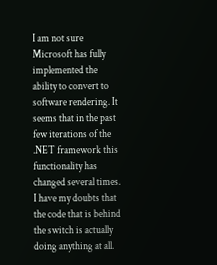I am not sure Microsoft has fully implemented the ability to convert to software rendering. It seems that in the past few iterations of the .NET framework this functionality has changed several times. I have my doubts that the code that is behind the switch is actually doing anything at all.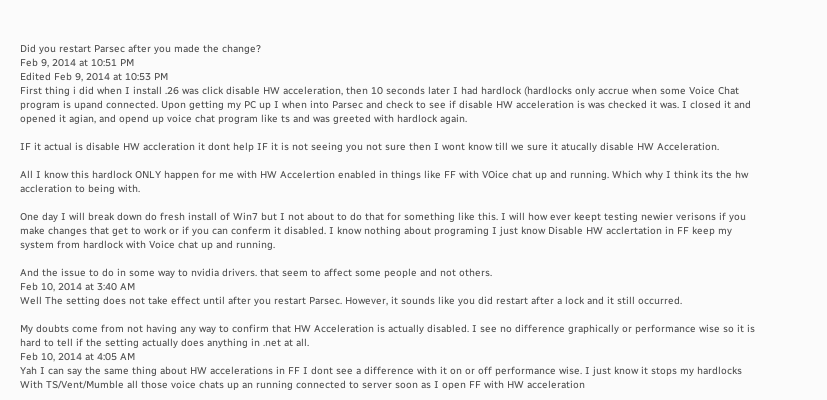Did you restart Parsec after you made the change?
Feb 9, 2014 at 10:51 PM
Edited Feb 9, 2014 at 10:53 PM
First thing i did when I install .26 was click disable HW acceleration, then 10 seconds later I had hardlock (hardlocks only accrue when some Voice Chat program is upand connected. Upon getting my PC up I when into Parsec and check to see if disable HW acceleration is was checked it was. I closed it and opened it agian, and opend up voice chat program like ts and was greeted with hardlock again.

IF it actual is disable HW accleration it dont help IF it is not seeing you not sure then I wont know till we sure it atucally disable HW Acceleration.

All I know this hardlock ONLY happen for me with HW Accelertion enabled in things like FF with VOice chat up and running. Which why I think its the hw accleration to being with.

One day I will break down do fresh install of Win7 but I not about to do that for something like this. I will how ever keept testing newier verisons if you make changes that get to work or if you can conferm it disabled. I know nothing about programing I just know Disable HW acclertation in FF keep my system from hardlock with Voice chat up and running.

And the issue to do in some way to nvidia drivers. that seem to affect some people and not others.
Feb 10, 2014 at 3:40 AM
Well The setting does not take effect until after you restart Parsec. However, it sounds like you did restart after a lock and it still occurred.

My doubts come from not having any way to confirm that HW Acceleration is actually disabled. I see no difference graphically or performance wise so it is hard to tell if the setting actually does anything in .net at all.
Feb 10, 2014 at 4:05 AM
Yah I can say the same thing about HW accelerations in FF I dont see a difference with it on or off performance wise. I just know it stops my hardlocks With TS/Vent/Mumble all those voice chats up an running connected to server soon as I open FF with HW acceleration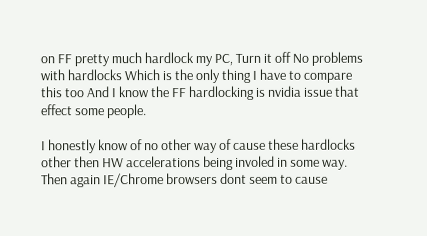on FF pretty much hardlock my PC, Turn it off No problems with hardlocks Which is the only thing I have to compare this too And I know the FF hardlocking is nvidia issue that effect some people.

I honestly know of no other way of cause these hardlocks other then HW accelerations being involed in some way. Then again IE/Chrome browsers dont seem to cause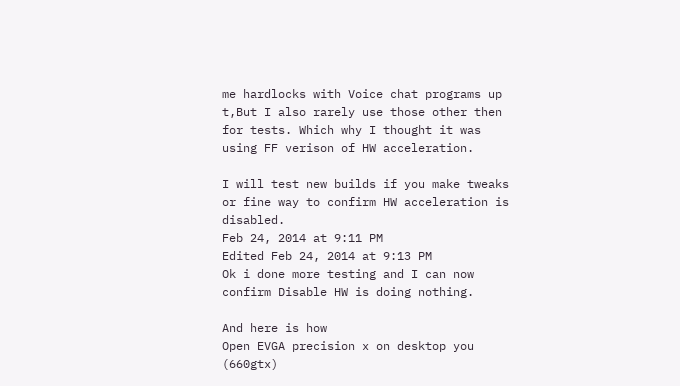me hardlocks with Voice chat programs up t,But I also rarely use those other then for tests. Which why I thought it was using FF verison of HW acceleration.

I will test new builds if you make tweaks or fine way to confirm HW acceleration is disabled.
Feb 24, 2014 at 9:11 PM
Edited Feb 24, 2014 at 9:13 PM
Ok i done more testing and I can now confirm Disable HW is doing nothing.

And here is how
Open EVGA precision x on desktop you (660gtx)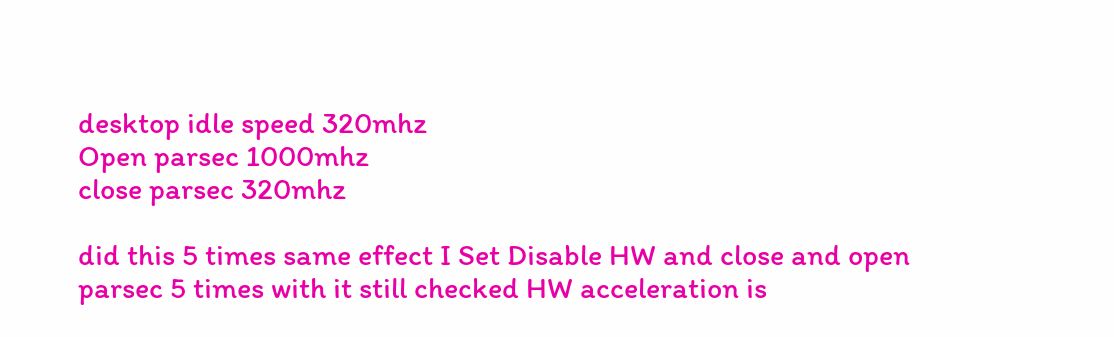desktop idle speed 320mhz
Open parsec 1000mhz
close parsec 320mhz

did this 5 times same effect I Set Disable HW and close and open parsec 5 times with it still checked HW acceleration is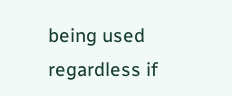being used regardless if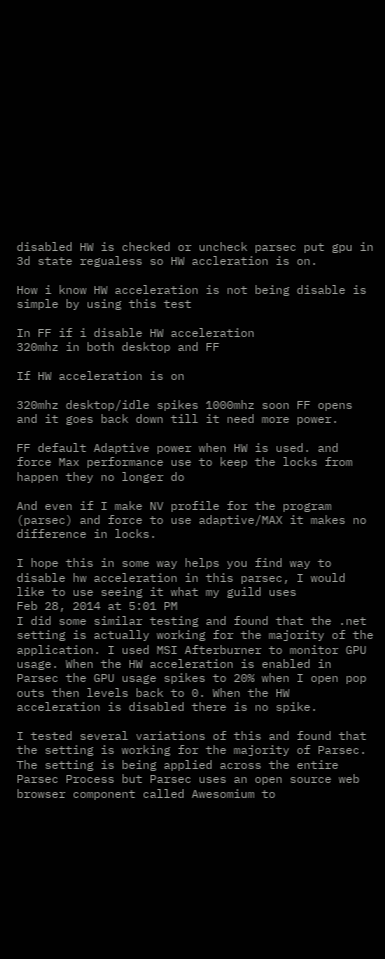disabled HW is checked or uncheck parsec put gpu in 3d state regualess so HW accleration is on.

How i know HW acceleration is not being disable is simple by using this test

In FF if i disable HW acceleration
320mhz in both desktop and FF

If HW acceleration is on

320mhz desktop/idle spikes 1000mhz soon FF opens and it goes back down till it need more power.

FF default Adaptive power when HW is used. and force Max performance use to keep the locks from happen they no longer do

And even if I make NV profile for the program (parsec) and force to use adaptive/MAX it makes no difference in locks.

I hope this in some way helps you find way to disable hw acceleration in this parsec, I would like to use seeing it what my guild uses
Feb 28, 2014 at 5:01 PM
I did some similar testing and found that the .net setting is actually working for the majority of the application. I used MSI Afterburner to monitor GPU usage. When the HW acceleration is enabled in Parsec the GPU usage spikes to 20% when I open pop outs then levels back to 0. When the HW acceleration is disabled there is no spike.

I tested several variations of this and found that the setting is working for the majority of Parsec. The setting is being applied across the entire Parsec Process but Parsec uses an open source web browser component called Awesomium to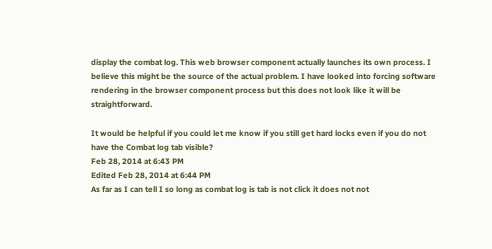display the combat log. This web browser component actually launches its own process. I believe this might be the source of the actual problem. I have looked into forcing software rendering in the browser component process but this does not look like it will be straightforward.

It would be helpful if you could let me know if you still get hard locks even if you do not have the Combat log tab visible?
Feb 28, 2014 at 6:43 PM
Edited Feb 28, 2014 at 6:44 PM
As far as I can tell I so long as combat log is tab is not click it does not not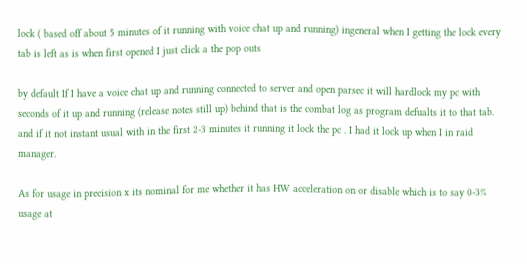lock ( based off about 5 minutes of it running with voice chat up and running) ingeneral when I getting the lock every tab is left as is when first opened I just click a the pop outs

by default If I have a voice chat up and running connected to server and open parsec it will hardlock my pc with seconds of it up and running (release notes still up) behind that is the combat log as program defualts it to that tab. and if it not instant usual with in the first 2-3 minutes it running it lock the pc . I had it lock up when I in raid manager.

As for usage in precision x its nominal for me whether it has HW acceleration on or disable which is to say 0-3% usage at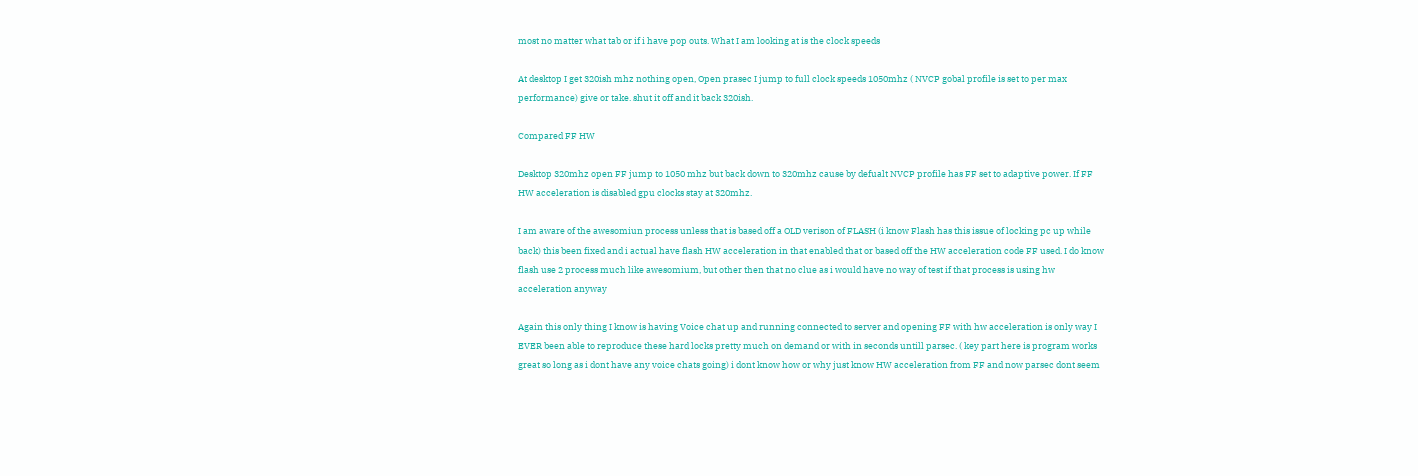most no matter what tab or if i have pop outs. What I am looking at is the clock speeds

At desktop I get 320ish mhz nothing open, Open prasec I jump to full clock speeds 1050mhz ( NVCP gobal profile is set to per max performance) give or take. shut it off and it back 320ish.

Compared FF HW

Desktop 320mhz open FF jump to 1050 mhz but back down to 320mhz cause by defualt NVCP profile has FF set to adaptive power. If FF HW acceleration is disabled gpu clocks stay at 320mhz.

I am aware of the awesomiun process unless that is based off a OLD verison of FLASH (i know Flash has this issue of locking pc up while back) this been fixed and i actual have flash HW acceleration in that enabled that or based off the HW acceleration code FF used. I do know flash use 2 process much like awesomium, but other then that no clue as i would have no way of test if that process is using hw acceleration anyway

Again this only thing I know is having Voice chat up and running connected to server and opening FF with hw acceleration is only way I EVER been able to reproduce these hard locks pretty much on demand or with in seconds untill parsec. ( key part here is program works great so long as i dont have any voice chats going) i dont know how or why just know HW acceleration from FF and now parsec dont seem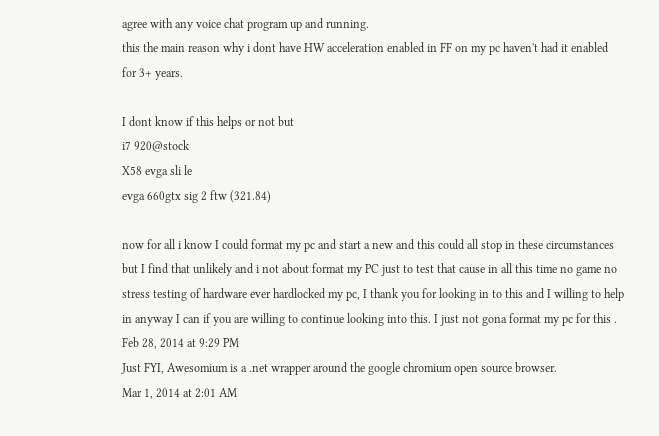agree with any voice chat program up and running.
this the main reason why i dont have HW acceleration enabled in FF on my pc haven't had it enabled for 3+ years.

I dont know if this helps or not but
i7 920@stock
X58 evga sli le
evga 660gtx sig 2 ftw (321.84)

now for all i know I could format my pc and start a new and this could all stop in these circumstances but I find that unlikely and i not about format my PC just to test that cause in all this time no game no stress testing of hardware ever hardlocked my pc, I thank you for looking in to this and I willing to help in anyway I can if you are willing to continue looking into this. I just not gona format my pc for this .
Feb 28, 2014 at 9:29 PM
Just FYI, Awesomium is a .net wrapper around the google chromium open source browser.
Mar 1, 2014 at 2:01 AM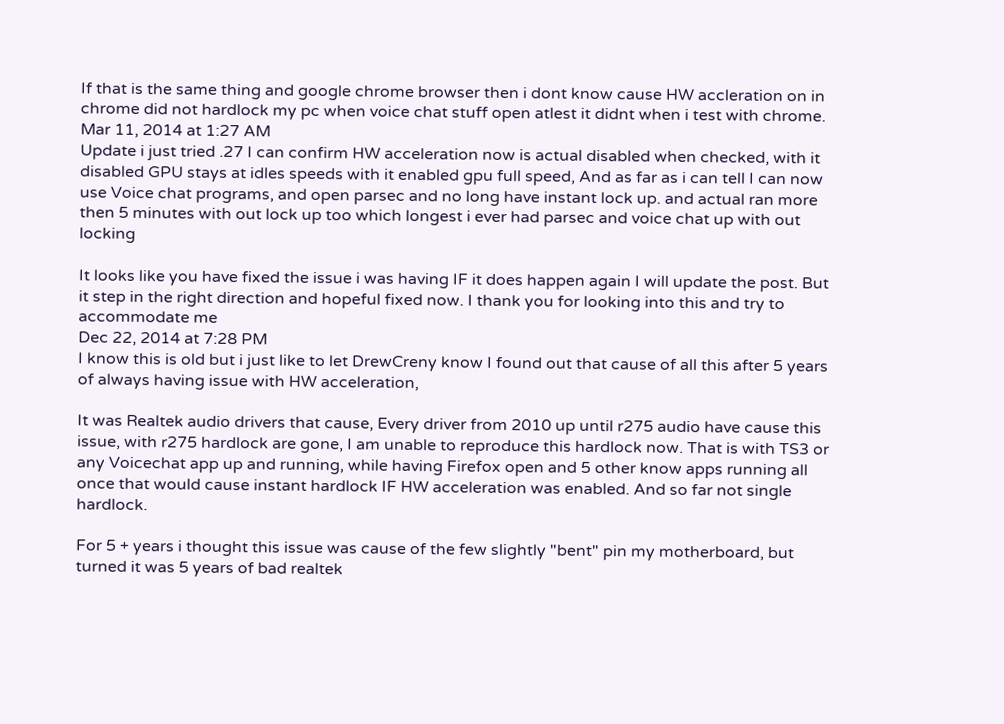If that is the same thing and google chrome browser then i dont know cause HW accleration on in chrome did not hardlock my pc when voice chat stuff open atlest it didnt when i test with chrome.
Mar 11, 2014 at 1:27 AM
Update i just tried .27 I can confirm HW acceleration now is actual disabled when checked, with it disabled GPU stays at idles speeds with it enabled gpu full speed, And as far as i can tell I can now use Voice chat programs, and open parsec and no long have instant lock up. and actual ran more then 5 minutes with out lock up too which longest i ever had parsec and voice chat up with out locking

It looks like you have fixed the issue i was having IF it does happen again I will update the post. But it step in the right direction and hopeful fixed now. I thank you for looking into this and try to accommodate me
Dec 22, 2014 at 7:28 PM
I know this is old but i just like to let DrewCreny know I found out that cause of all this after 5 years of always having issue with HW acceleration,

It was Realtek audio drivers that cause, Every driver from 2010 up until r275 audio have cause this issue, with r275 hardlock are gone, I am unable to reproduce this hardlock now. That is with TS3 or any Voicechat app up and running, while having Firefox open and 5 other know apps running all once that would cause instant hardlock IF HW acceleration was enabled. And so far not single hardlock.

For 5 + years i thought this issue was cause of the few slightly "bent" pin my motherboard, but turned it was 5 years of bad realtek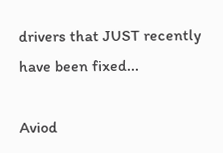drivers that JUST recently have been fixed...

Aviod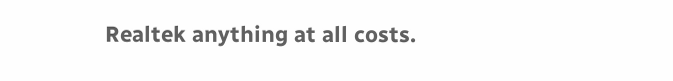Realtek anything at all costs.